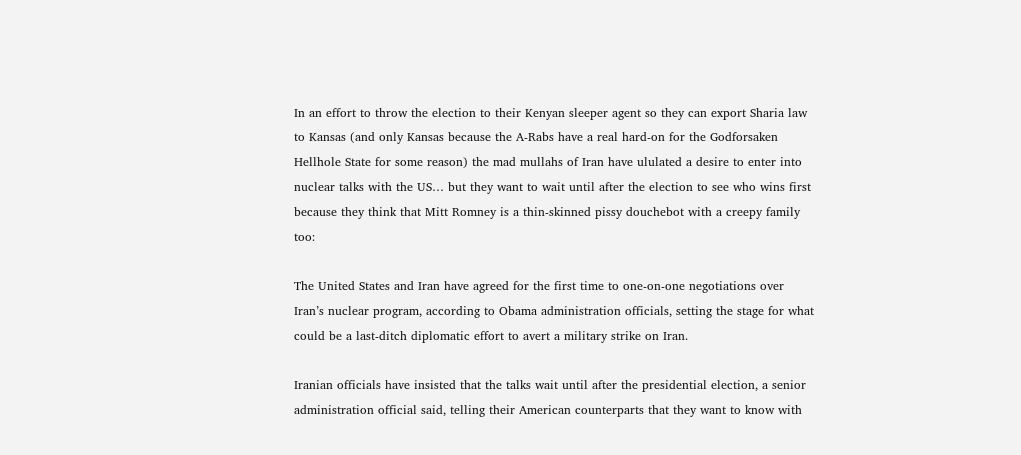In an effort to throw the election to their Kenyan sleeper agent so they can export Sharia law to Kansas (and only Kansas because the A-Rabs have a real hard-on for the Godforsaken Hellhole State for some reason) the mad mullahs of Iran have ululated a desire to enter into nuclear talks with the US… but they want to wait until after the election to see who wins first because they think that Mitt Romney is a thin-skinned pissy douchebot with a creepy family too:

The United States and Iran have agreed for the first time to one-on-one negotiations over Iran’s nuclear program, according to Obama administration officials, setting the stage for what could be a last-ditch diplomatic effort to avert a military strike on Iran.

Iranian officials have insisted that the talks wait until after the presidential election, a senior administration official said, telling their American counterparts that they want to know with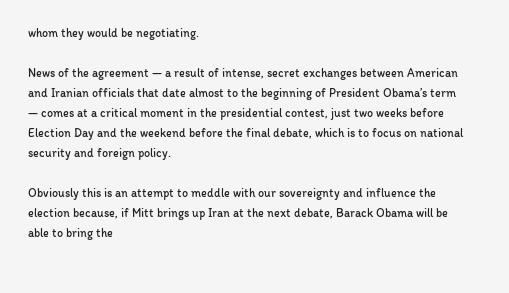whom they would be negotiating.

News of the agreement — a result of intense, secret exchanges between American and Iranian officials that date almost to the beginning of President Obama’s term — comes at a critical moment in the presidential contest, just two weeks before Election Day and the weekend before the final debate, which is to focus on national security and foreign policy.

Obviously this is an attempt to meddle with our sovereignty and influence the election because, if Mitt brings up Iran at the next debate, Barack Obama will be able to bring the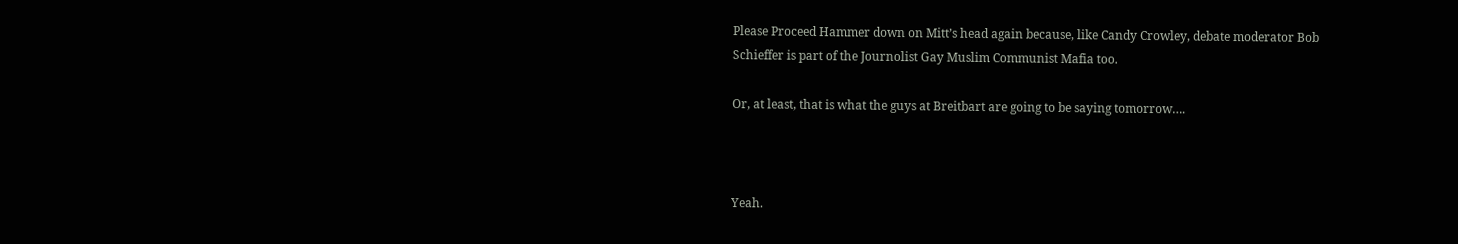Please Proceed Hammer down on Mitt’s head again because, like Candy Crowley, debate moderator Bob Schieffer is part of the Journolist Gay Muslim Communist Mafia too.

Or, at least, that is what the guys at Breitbart are going to be saying tomorrow….



Yeah.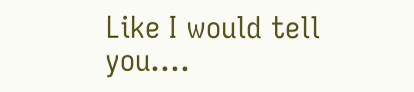Like I would tell you....